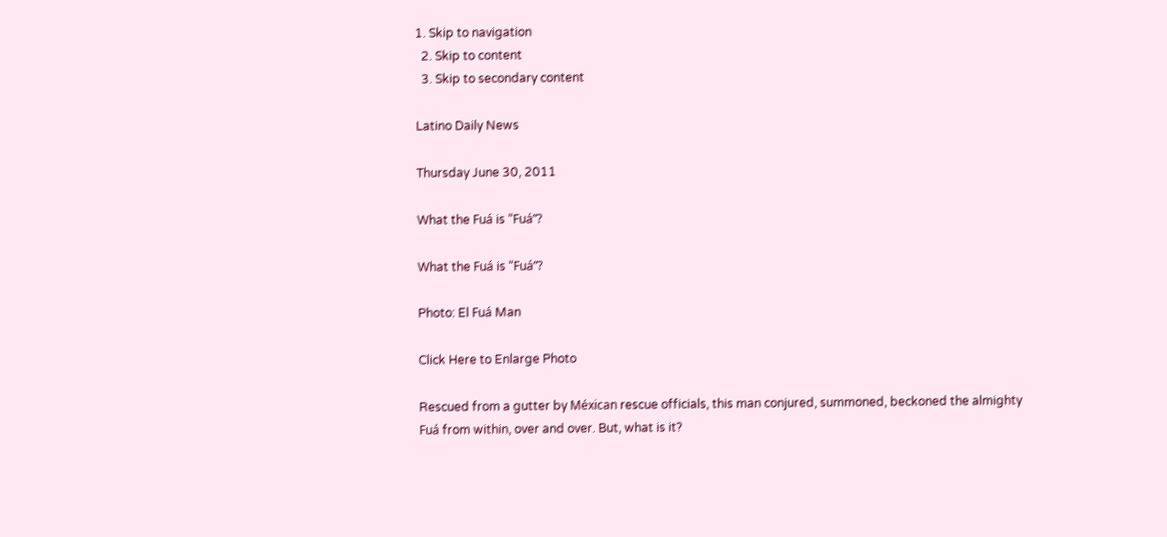1. Skip to navigation
  2. Skip to content
  3. Skip to secondary content

Latino Daily News

Thursday June 30, 2011

What the Fuá is “Fuá”?

What the Fuá is “Fuá”?

Photo: El Fuá Man

Click Here to Enlarge Photo

Rescued from a gutter by Méxican rescue officials, this man conjured, summoned, beckoned the almighty Fuá from within, over and over. But, what is it?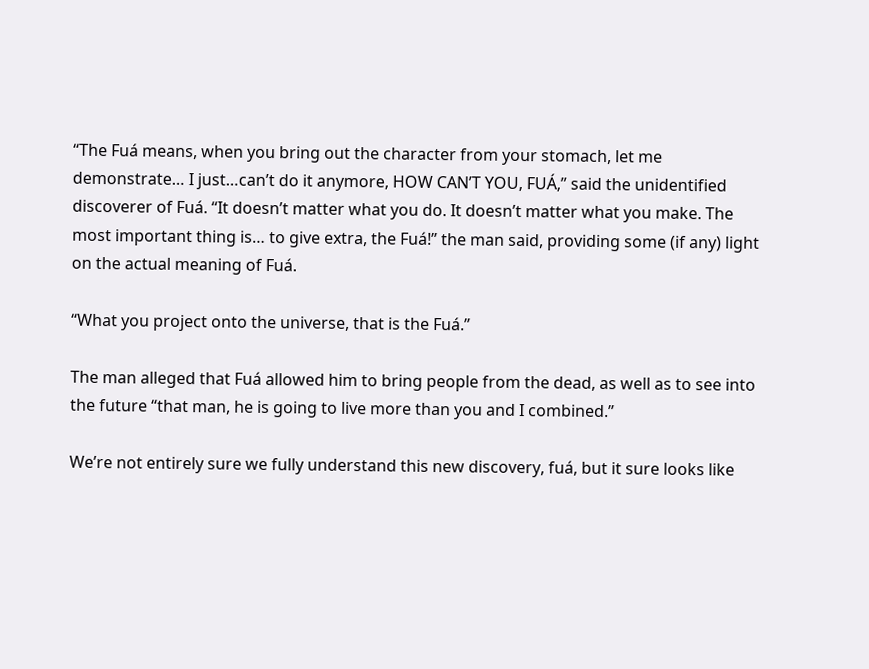“The Fuá means, when you bring out the character from your stomach, let me demonstrate… I just…can’t do it anymore, HOW CAN’T YOU, FUÁ,” said the unidentified discoverer of Fuá. “It doesn’t matter what you do. It doesn’t matter what you make. The most important thing is… to give extra, the Fuá!” the man said, providing some (if any) light on the actual meaning of Fuá.

“What you project onto the universe, that is the Fuá.”

The man alleged that Fuá allowed him to bring people from the dead, as well as to see into the future “that man, he is going to live more than you and I combined.”

We’re not entirely sure we fully understand this new discovery, fuá, but it sure looks like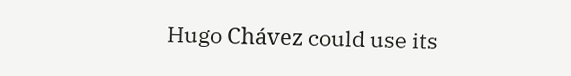Hugo Chávez could use its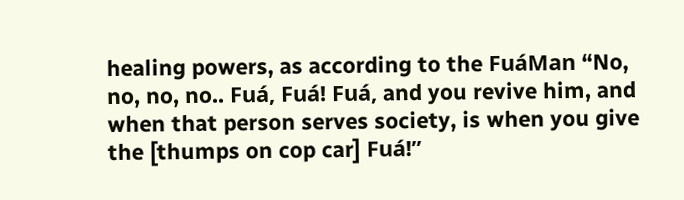healing powers, as according to the FuáMan “No, no, no, no.. Fuá, Fuá! Fuá, and you revive him, and when that person serves society, is when you give the [thumps on cop car] Fuá!”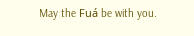May the Fuá be with you.